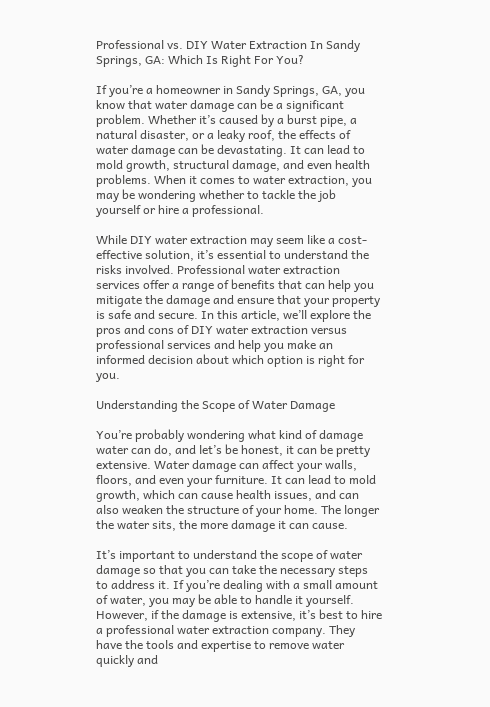Professional vs. DIY Water Extraction In Sandy Springs, GA: Which Is Right For You?

If you’re a homeowner in Sandy Springs, GA, you know that water damage can be a significant problem. Whether it’s caused by a burst pipe, a natural disaster, or a leaky roof, the effects of water damage can be devastating. It can lead to mold growth, structural damage, and even health problems. When it comes to water extraction, you may be wondering whether to tackle the job yourself or hire a professional.

While DIY water extraction may seem like a cost-effective solution, it’s essential to understand the risks involved. Professional water extraction services offer a range of benefits that can help you mitigate the damage and ensure that your property is safe and secure. In this article, we’ll explore the pros and cons of DIY water extraction versus professional services and help you make an informed decision about which option is right for you.

Understanding the Scope of Water Damage

You’re probably wondering what kind of damage water can do, and let’s be honest, it can be pretty extensive. Water damage can affect your walls, floors, and even your furniture. It can lead to mold growth, which can cause health issues, and can also weaken the structure of your home. The longer the water sits, the more damage it can cause.

It’s important to understand the scope of water damage so that you can take the necessary steps to address it. If you’re dealing with a small amount of water, you may be able to handle it yourself. However, if the damage is extensive, it’s best to hire a professional water extraction company. They have the tools and expertise to remove water quickly and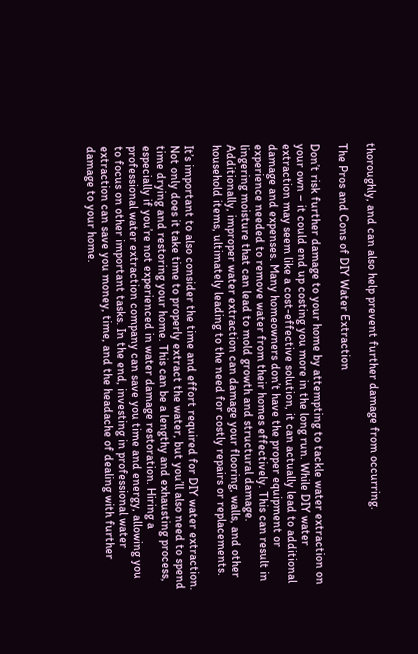thoroughly, and can also help prevent further damage from occurring.

The Pros and Cons of DIY Water Extraction

Don’t risk further damage to your home by attempting to tackle water extraction on your own – it could end up costing you more in the long run. While DIY water extraction may seem like a cost-effective solution, it can actually lead to additional damage and expenses. Many homeowners don’t have the proper equipment or experience needed to remove water from their homes effectively. This can result in lingering moisture that can lead to mold growth and structural damage. Additionally, improper water extraction can damage your flooring, walls, and other household items, ultimately leading to the need for costly repairs or replacements.

It’s important to also consider the time and effort required for DIY water extraction. Not only does it take time to properly extract the water, but you’ll also need to spend time drying and restoring your home. This can be a lengthy and exhausting process, especially if you’re not experienced in water damage restoration. Hiring a professional water extraction company can save you time and energy, allowing you to focus on other important tasks. In the end, investing in professional water extraction can save you money, time, and the headache of dealing with further damage to your home.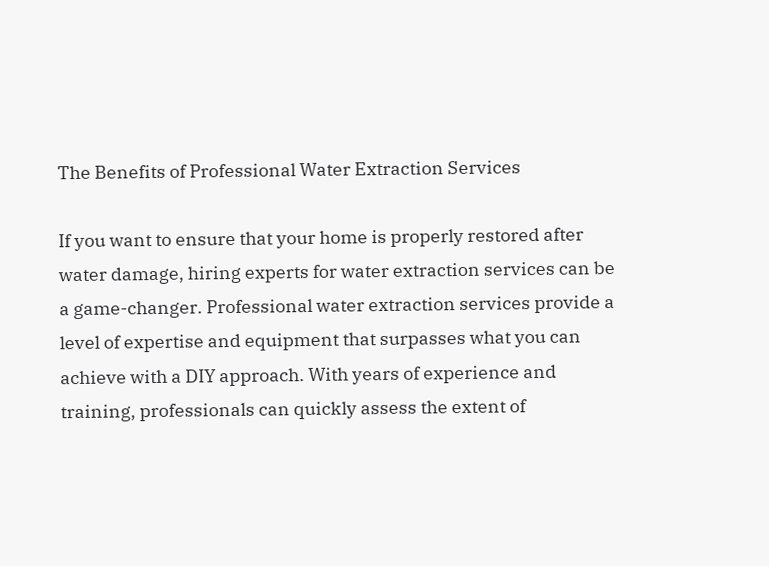The Benefits of Professional Water Extraction Services

If you want to ensure that your home is properly restored after water damage, hiring experts for water extraction services can be a game-changer. Professional water extraction services provide a level of expertise and equipment that surpasses what you can achieve with a DIY approach. With years of experience and training, professionals can quickly assess the extent of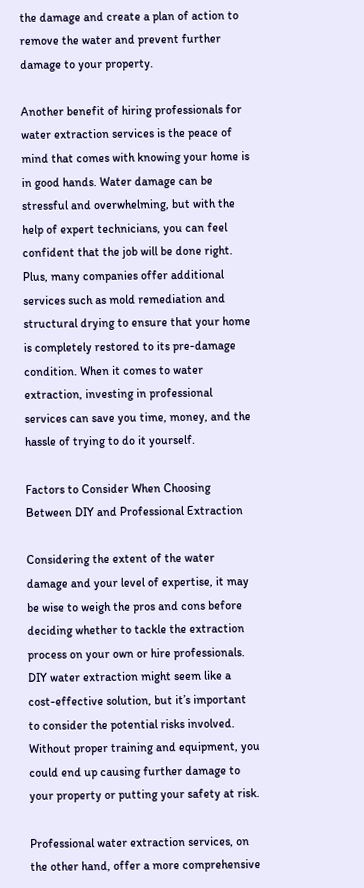the damage and create a plan of action to remove the water and prevent further damage to your property.

Another benefit of hiring professionals for water extraction services is the peace of mind that comes with knowing your home is in good hands. Water damage can be stressful and overwhelming, but with the help of expert technicians, you can feel confident that the job will be done right. Plus, many companies offer additional services such as mold remediation and structural drying to ensure that your home is completely restored to its pre-damage condition. When it comes to water extraction, investing in professional services can save you time, money, and the hassle of trying to do it yourself.

Factors to Consider When Choosing Between DIY and Professional Extraction

Considering the extent of the water damage and your level of expertise, it may be wise to weigh the pros and cons before deciding whether to tackle the extraction process on your own or hire professionals. DIY water extraction might seem like a cost-effective solution, but it’s important to consider the potential risks involved. Without proper training and equipment, you could end up causing further damage to your property or putting your safety at risk.

Professional water extraction services, on the other hand, offer a more comprehensive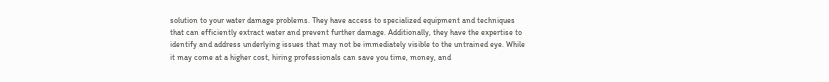solution to your water damage problems. They have access to specialized equipment and techniques that can efficiently extract water and prevent further damage. Additionally, they have the expertise to identify and address underlying issues that may not be immediately visible to the untrained eye. While it may come at a higher cost, hiring professionals can save you time, money, and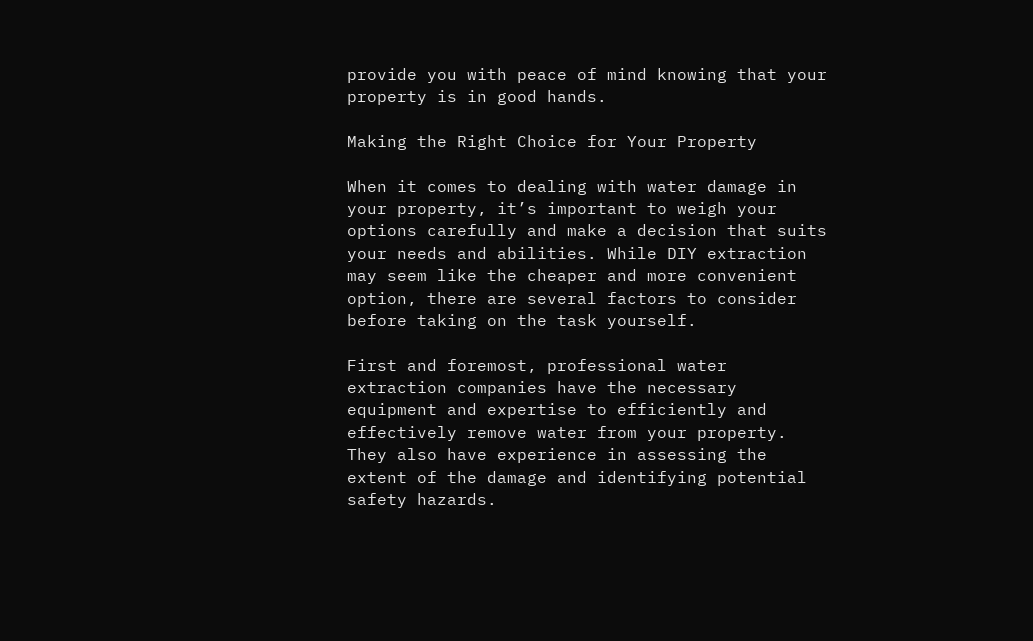provide you with peace of mind knowing that your property is in good hands.

Making the Right Choice for Your Property

When it comes to dealing with water damage in your property, it’s important to weigh your options carefully and make a decision that suits your needs and abilities. While DIY extraction may seem like the cheaper and more convenient option, there are several factors to consider before taking on the task yourself.

First and foremost, professional water extraction companies have the necessary equipment and expertise to efficiently and effectively remove water from your property. They also have experience in assessing the extent of the damage and identifying potential safety hazards.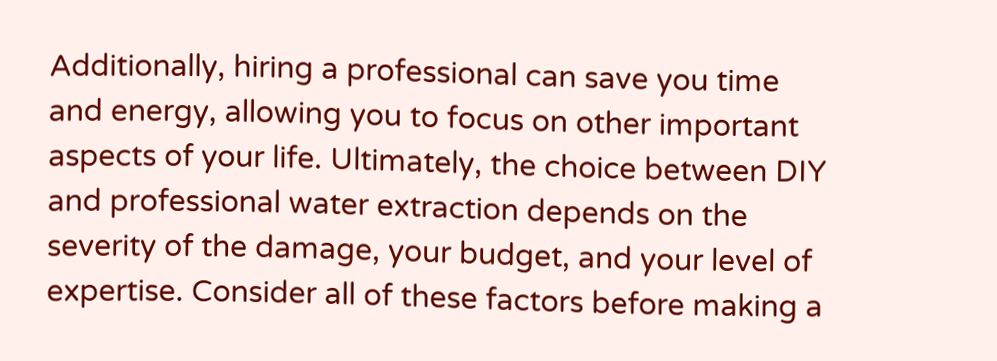Additionally, hiring a professional can save you time and energy, allowing you to focus on other important aspects of your life. Ultimately, the choice between DIY and professional water extraction depends on the severity of the damage, your budget, and your level of expertise. Consider all of these factors before making a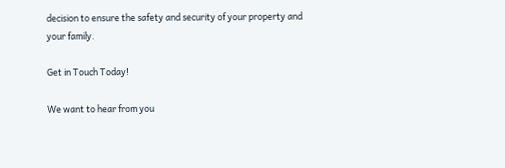decision to ensure the safety and security of your property and your family.

Get in Touch Today!

We want to hear from you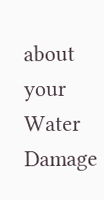about your Water Damage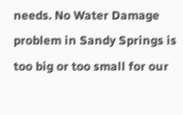needs. No Water Damage problem in Sandy Springs is too big or too small for our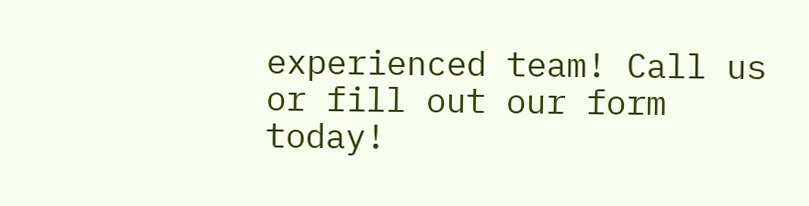experienced team! Call us or fill out our form today!